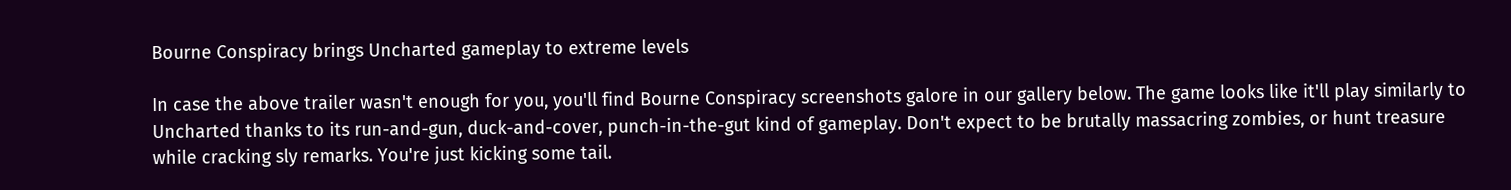Bourne Conspiracy brings Uncharted gameplay to extreme levels

In case the above trailer wasn't enough for you, you'll find Bourne Conspiracy screenshots galore in our gallery below. The game looks like it'll play similarly to Uncharted thanks to its run-and-gun, duck-and-cover, punch-in-the-gut kind of gameplay. Don't expect to be brutally massacring zombies, or hunt treasure while cracking sly remarks. You're just kicking some tail.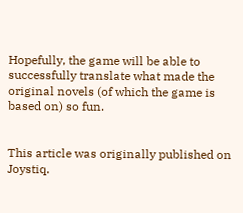Hopefully, the game will be able to successfully translate what made the original novels (of which the game is based on) so fun.


This article was originally published on Joystiq.